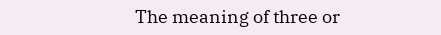The meaning of three or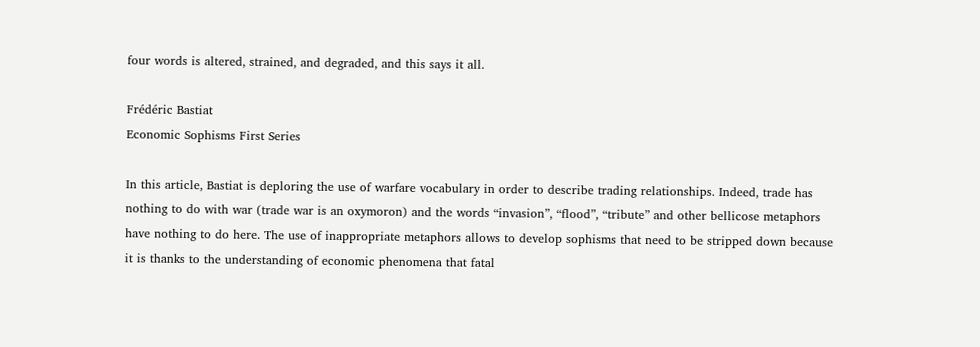four words is altered, strained, and degraded, and this says it all.

Frédéric Bastiat
Economic Sophisms First Series

In this article, Bastiat is deploring the use of warfare vocabulary in order to describe trading relationships. Indeed, trade has nothing to do with war (trade war is an oxymoron) and the words “invasion”, “flood”, “tribute” and other bellicose metaphors have nothing to do here. The use of inappropriate metaphors allows to develop sophisms that need to be stripped down because it is thanks to the understanding of economic phenomena that fatal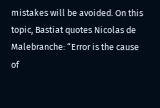mistakes will be avoided. On this topic, Bastiat quotes Nicolas de Malebranche: “Error is the cause of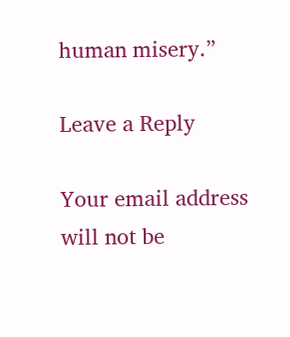human misery.”

Leave a Reply

Your email address will not be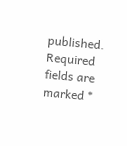published. Required fields are marked *